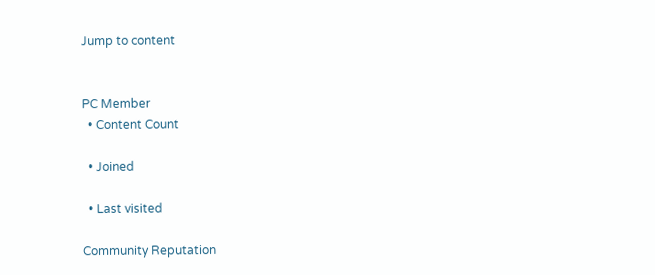Jump to content


PC Member
  • Content Count

  • Joined

  • Last visited

Community Reputation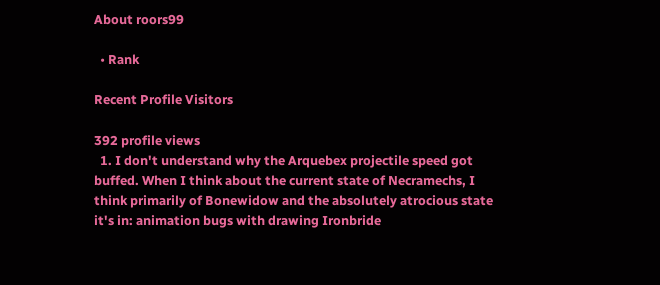About roors99

  • Rank

Recent Profile Visitors

392 profile views
  1. I don't understand why the Arquebex projectile speed got buffed. When I think about the current state of Necramechs, I think primarily of Bonewidow and the absolutely atrocious state it's in: animation bugs with drawing Ironbride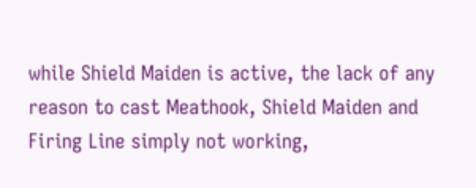while Shield Maiden is active, the lack of any reason to cast Meathook, Shield Maiden and Firing Line simply not working,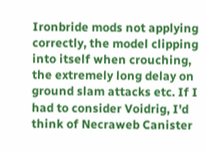Ironbride mods not applying correctly, the model clipping into itself when crouching, the extremely long delay on ground slam attacks etc. If I had to consider Voidrig, I'd think of Necraweb Canister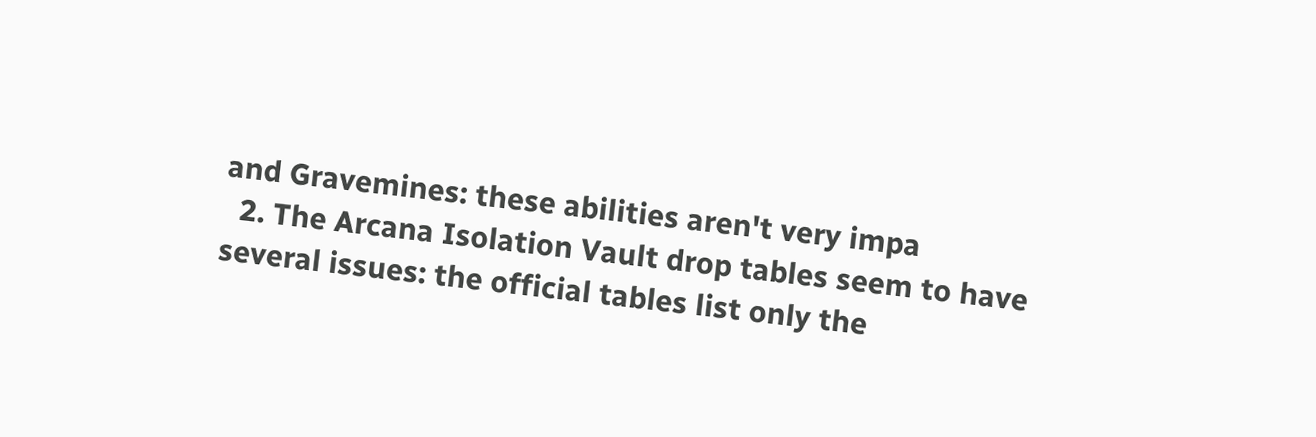and Gravemines: these abilities aren't very impa
  2. The Arcana Isolation Vault drop tables seem to have several issues: the official tables list only the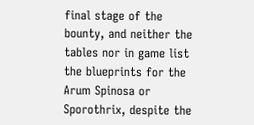final stage of the bounty, and neither the tables nor in game list the blueprints for the Arum Spinosa or Sporothrix, despite the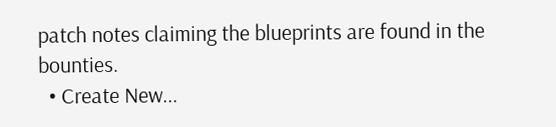patch notes claiming the blueprints are found in the bounties.
  • Create New...